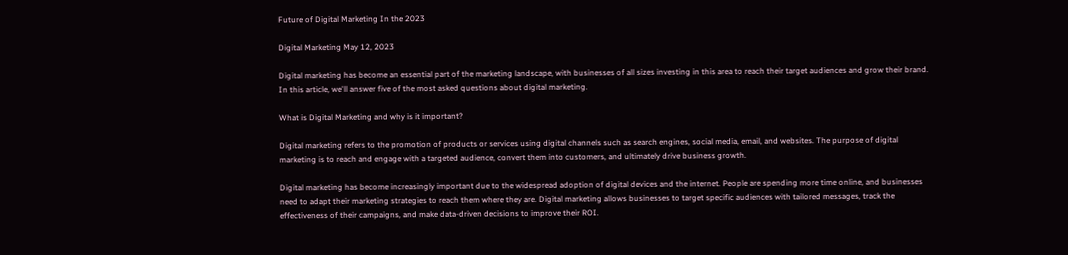Future of Digital Marketing In the 2023

Digital Marketing May 12, 2023

Digital marketing has become an essential part of the marketing landscape, with businesses of all sizes investing in this area to reach their target audiences and grow their brand. In this article, we'll answer five of the most asked questions about digital marketing.

What is Digital Marketing and why is it important?

Digital marketing refers to the promotion of products or services using digital channels such as search engines, social media, email, and websites. The purpose of digital marketing is to reach and engage with a targeted audience, convert them into customers, and ultimately drive business growth.

Digital marketing has become increasingly important due to the widespread adoption of digital devices and the internet. People are spending more time online, and businesses need to adapt their marketing strategies to reach them where they are. Digital marketing allows businesses to target specific audiences with tailored messages, track the effectiveness of their campaigns, and make data-driven decisions to improve their ROI.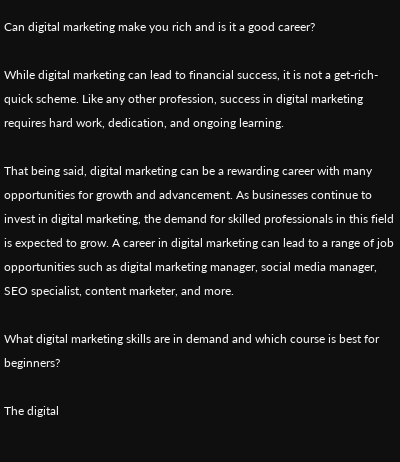Can digital marketing make you rich and is it a good career?

While digital marketing can lead to financial success, it is not a get-rich-quick scheme. Like any other profession, success in digital marketing requires hard work, dedication, and ongoing learning.

That being said, digital marketing can be a rewarding career with many opportunities for growth and advancement. As businesses continue to invest in digital marketing, the demand for skilled professionals in this field is expected to grow. A career in digital marketing can lead to a range of job opportunities such as digital marketing manager, social media manager, SEO specialist, content marketer, and more.

What digital marketing skills are in demand and which course is best for beginners?

The digital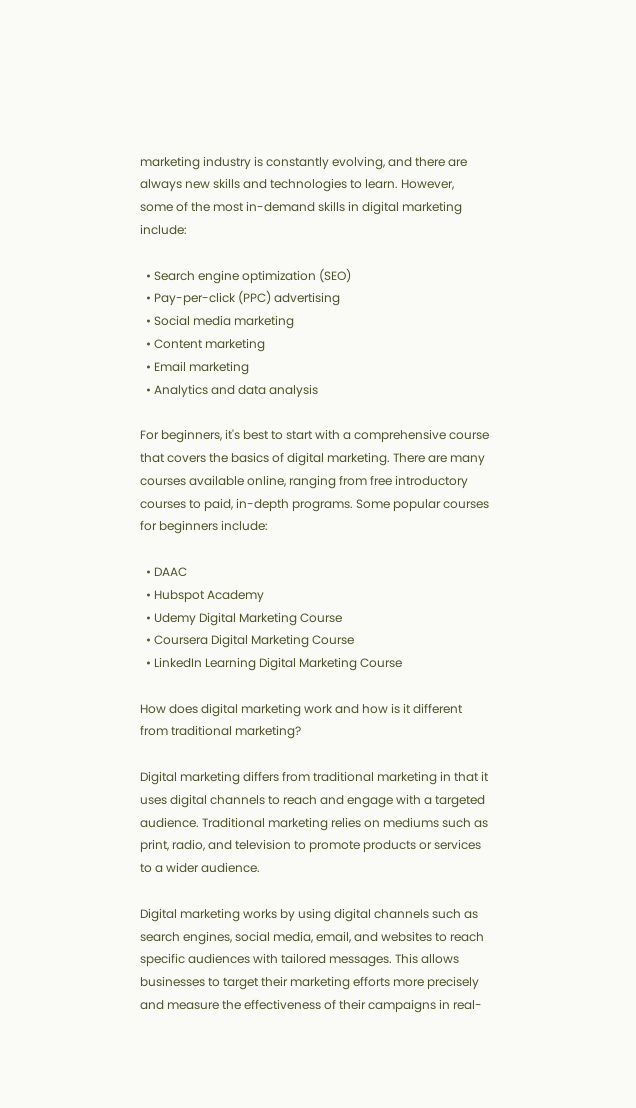marketing industry is constantly evolving, and there are always new skills and technologies to learn. However, some of the most in-demand skills in digital marketing include:

  • Search engine optimization (SEO)
  • Pay-per-click (PPC) advertising
  • Social media marketing
  • Content marketing
  • Email marketing
  • Analytics and data analysis

For beginners, it's best to start with a comprehensive course that covers the basics of digital marketing. There are many courses available online, ranging from free introductory courses to paid, in-depth programs. Some popular courses for beginners include:

  • DAAC
  • Hubspot Academy
  • Udemy Digital Marketing Course
  • Coursera Digital Marketing Course
  • LinkedIn Learning Digital Marketing Course

How does digital marketing work and how is it different from traditional marketing?

Digital marketing differs from traditional marketing in that it uses digital channels to reach and engage with a targeted audience. Traditional marketing relies on mediums such as print, radio, and television to promote products or services to a wider audience.

Digital marketing works by using digital channels such as search engines, social media, email, and websites to reach specific audiences with tailored messages. This allows businesses to target their marketing efforts more precisely and measure the effectiveness of their campaigns in real-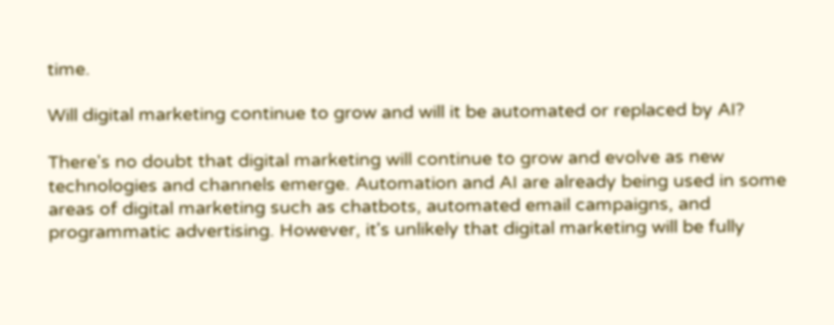time.

Will digital marketing continue to grow and will it be automated or replaced by AI?

There's no doubt that digital marketing will continue to grow and evolve as new technologies and channels emerge. Automation and AI are already being used in some areas of digital marketing such as chatbots, automated email campaigns, and programmatic advertising. However, it's unlikely that digital marketing will be fully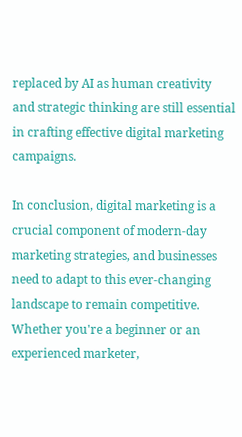replaced by AI as human creativity and strategic thinking are still essential in crafting effective digital marketing campaigns.

In conclusion, digital marketing is a crucial component of modern-day marketing strategies, and businesses need to adapt to this ever-changing landscape to remain competitive. Whether you're a beginner or an experienced marketer,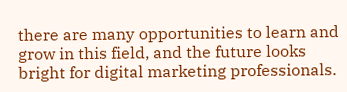there are many opportunities to learn and grow in this field, and the future looks bright for digital marketing professionals.